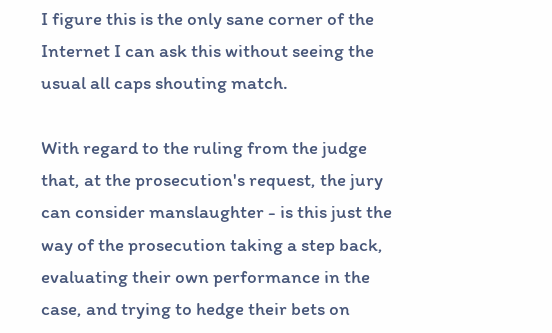I figure this is the only sane corner of the Internet I can ask this without seeing the usual all caps shouting match.

With regard to the ruling from the judge that, at the prosecution's request, the jury can consider manslaughter - is this just the way of the prosecution taking a step back, evaluating their own performance in the case, and trying to hedge their bets on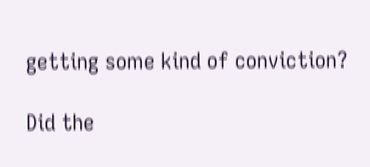getting some kind of conviction?

Did the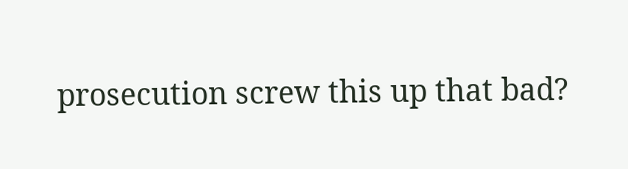prosecution screw this up that bad?